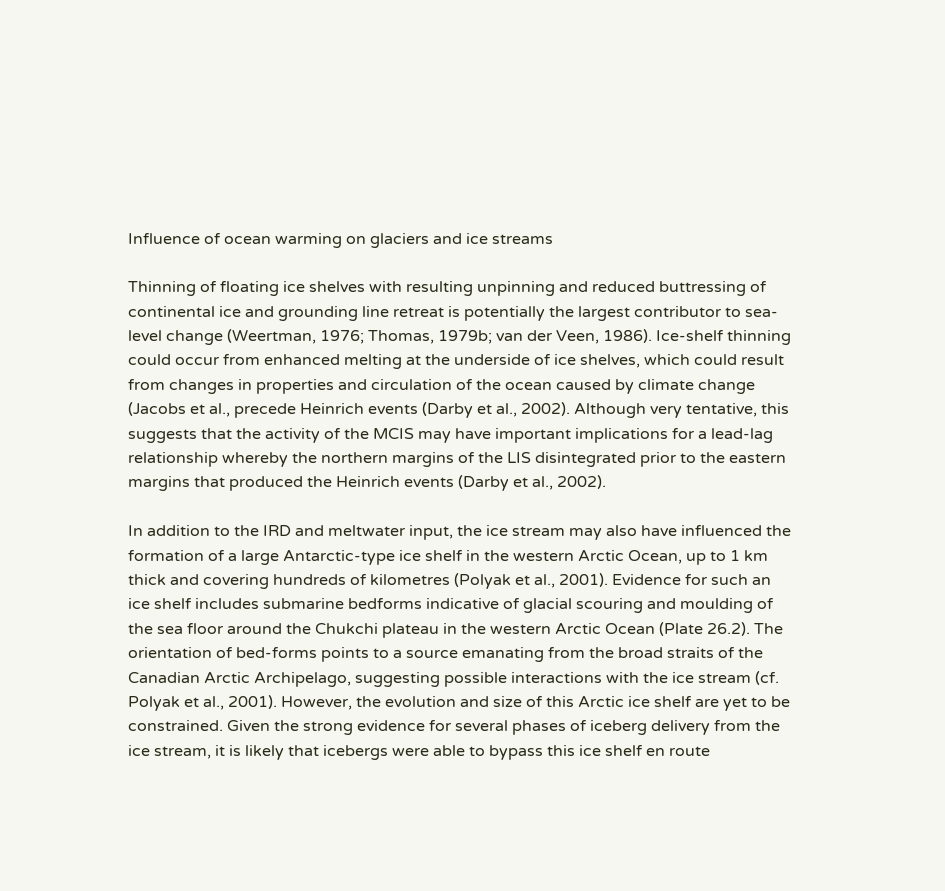Influence of ocean warming on glaciers and ice streams

Thinning of floating ice shelves with resulting unpinning and reduced buttressing of continental ice and grounding line retreat is potentially the largest contributor to sea-level change (Weertman, 1976; Thomas, 1979b; van der Veen, 1986). Ice-shelf thinning could occur from enhanced melting at the underside of ice shelves, which could result from changes in properties and circulation of the ocean caused by climate change (Jacobs et al., precede Heinrich events (Darby et al., 2002). Although very tentative, this suggests that the activity of the MCIS may have important implications for a lead-lag relationship whereby the northern margins of the LIS disintegrated prior to the eastern margins that produced the Heinrich events (Darby et al., 2002).

In addition to the IRD and meltwater input, the ice stream may also have influenced the formation of a large Antarctic-type ice shelf in the western Arctic Ocean, up to 1 km thick and covering hundreds of kilometres (Polyak et al., 2001). Evidence for such an ice shelf includes submarine bedforms indicative of glacial scouring and moulding of the sea floor around the Chukchi plateau in the western Arctic Ocean (Plate 26.2). The orientation of bed-forms points to a source emanating from the broad straits of the Canadian Arctic Archipelago, suggesting possible interactions with the ice stream (cf. Polyak et al., 2001). However, the evolution and size of this Arctic ice shelf are yet to be constrained. Given the strong evidence for several phases of iceberg delivery from the ice stream, it is likely that icebergs were able to bypass this ice shelf en route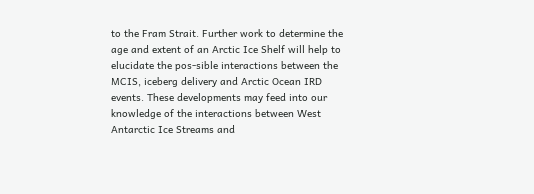to the Fram Strait. Further work to determine the age and extent of an Arctic Ice Shelf will help to elucidate the pos-sible interactions between the MCIS, iceberg delivery and Arctic Ocean IRD events. These developments may feed into our knowledge of the interactions between West Antarctic Ice Streams and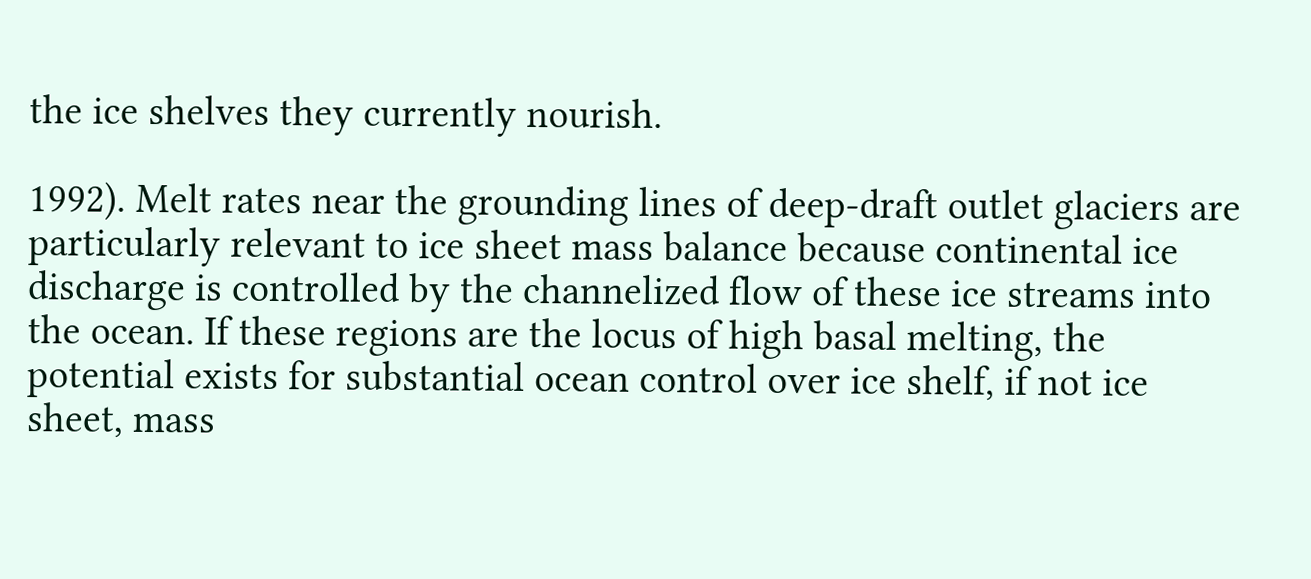the ice shelves they currently nourish.

1992). Melt rates near the grounding lines of deep-draft outlet glaciers are particularly relevant to ice sheet mass balance because continental ice discharge is controlled by the channelized flow of these ice streams into the ocean. If these regions are the locus of high basal melting, the potential exists for substantial ocean control over ice shelf, if not ice sheet, mass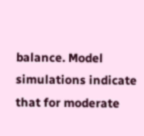balance. Model simulations indicate that for moderate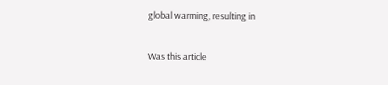global warming, resulting in

Was this article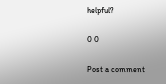helpful?

0 0

Post a comment